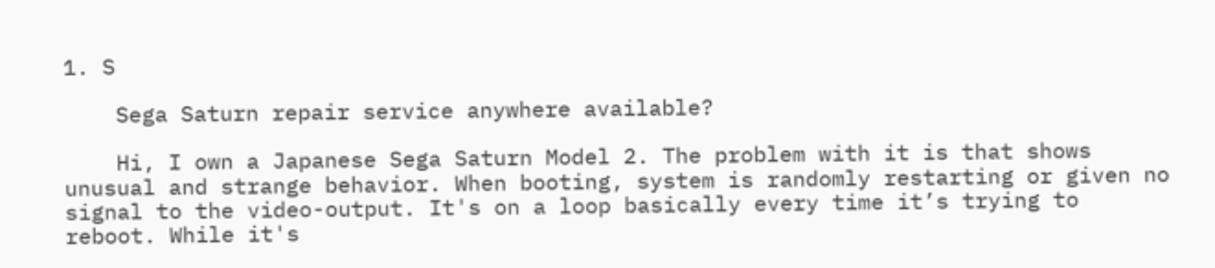1. S

    Sega Saturn repair service anywhere available?

    Hi, I own a Japanese Sega Saturn Model 2. The problem with it is that shows unusual and strange behavior. When booting, system is randomly restarting or given no signal to the video-output. It's on a loop basically every time it’s trying to reboot. While it's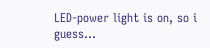LED-power light is on, so i guess...